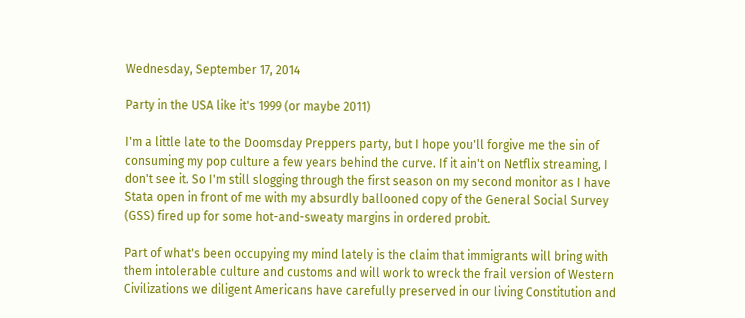Wednesday, September 17, 2014

Party in the USA like it's 1999 (or maybe 2011)

I'm a little late to the Doomsday Preppers party, but I hope you'll forgive me the sin of consuming my pop culture a few years behind the curve. If it ain't on Netflix streaming, I don't see it. So I'm still slogging through the first season on my second monitor as I have Stata open in front of me with my absurdly ballooned copy of the General Social Survey (GSS) fired up for some hot-and-sweaty margins in ordered probit.

Part of what's been occupying my mind lately is the claim that immigrants will bring with them intolerable culture and customs and will work to wreck the frail version of Western Civilizations we diligent Americans have carefully preserved in our living Constitution and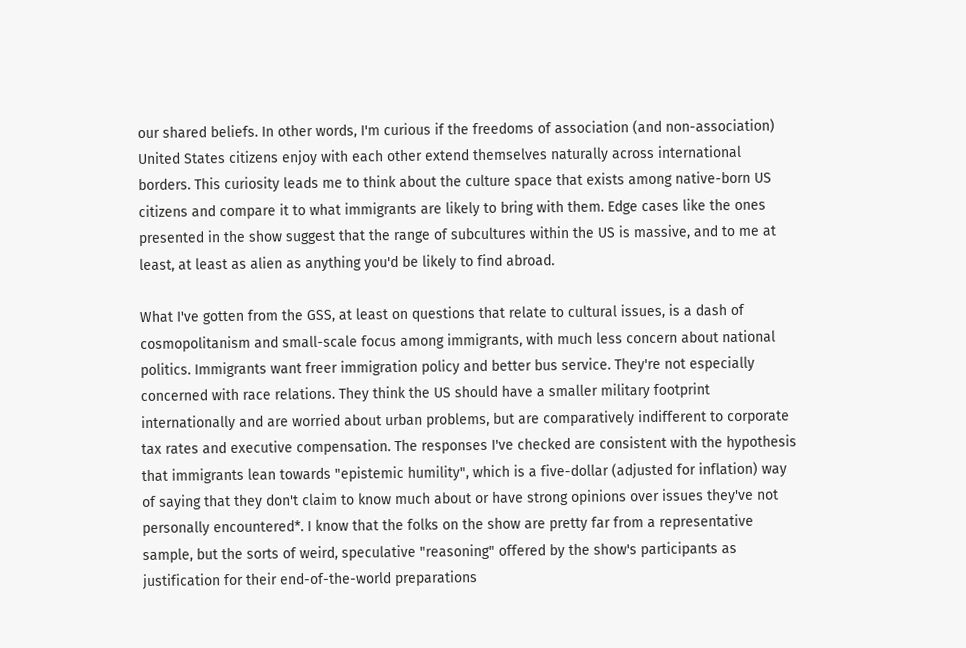our shared beliefs. In other words, I'm curious if the freedoms of association (and non-association) United States citizens enjoy with each other extend themselves naturally across international borders. This curiosity leads me to think about the culture space that exists among native-born US citizens and compare it to what immigrants are likely to bring with them. Edge cases like the ones presented in the show suggest that the range of subcultures within the US is massive, and to me at least, at least as alien as anything you'd be likely to find abroad.

What I've gotten from the GSS, at least on questions that relate to cultural issues, is a dash of cosmopolitanism and small-scale focus among immigrants, with much less concern about national politics. Immigrants want freer immigration policy and better bus service. They're not especially concerned with race relations. They think the US should have a smaller military footprint internationally and are worried about urban problems, but are comparatively indifferent to corporate tax rates and executive compensation. The responses I've checked are consistent with the hypothesis that immigrants lean towards "epistemic humility", which is a five-dollar (adjusted for inflation) way of saying that they don't claim to know much about or have strong opinions over issues they've not personally encountered*. I know that the folks on the show are pretty far from a representative sample, but the sorts of weird, speculative "reasoning" offered by the show's participants as justification for their end-of-the-world preparations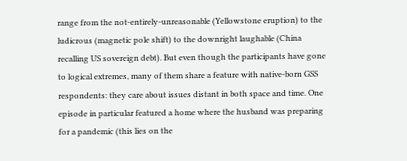range from the not-entirely-unreasonable (Yellowstone eruption) to the ludicrous (magnetic pole shift) to the downright laughable (China recalling US sovereign debt). But even though the participants have gone to logical extremes, many of them share a feature with native-born GSS respondents: they care about issues distant in both space and time. One episode in particular featured a home where the husband was preparing for a pandemic (this lies on the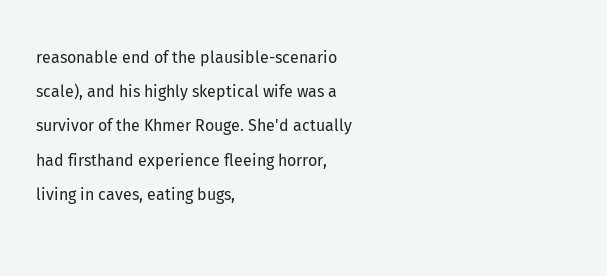reasonable end of the plausible-scenario scale), and his highly skeptical wife was a survivor of the Khmer Rouge. She'd actually had firsthand experience fleeing horror, living in caves, eating bugs,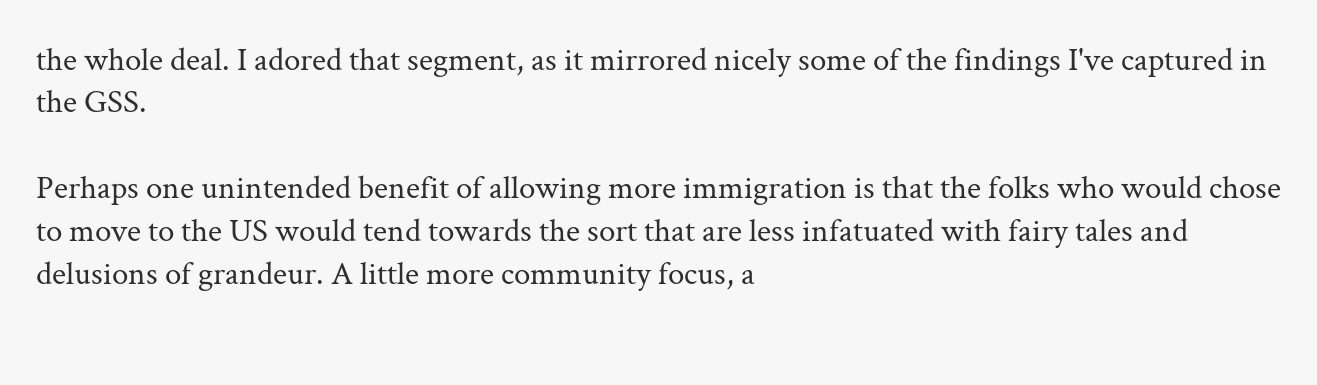the whole deal. I adored that segment, as it mirrored nicely some of the findings I've captured in the GSS.

Perhaps one unintended benefit of allowing more immigration is that the folks who would chose to move to the US would tend towards the sort that are less infatuated with fairy tales and delusions of grandeur. A little more community focus, a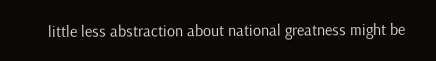little less abstraction about national greatness might be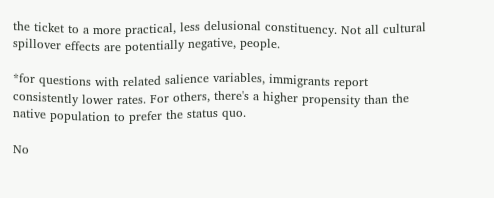the ticket to a more practical, less delusional constituency. Not all cultural spillover effects are potentially negative, people.

*for questions with related salience variables, immigrants report consistently lower rates. For others, there's a higher propensity than the native population to prefer the status quo.

No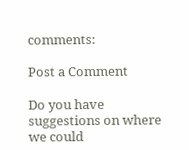comments:

Post a Comment

Do you have suggestions on where we could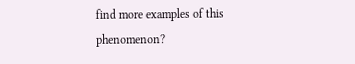find more examples of this phenomenon?